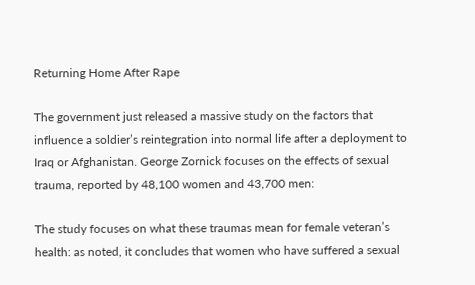Returning Home After Rape

The government just released a massive study on the factors that influence a soldier’s reintegration into normal life after a deployment to Iraq or Afghanistan. George Zornick focuses on the effects of sexual trauma, reported by 48,100 women and 43,700 men:

The study focuses on what these traumas mean for female veteran’s health: as noted, it concludes that women who have suffered a sexual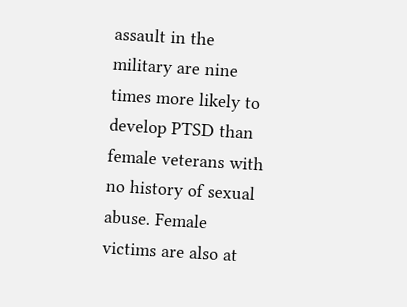assault in the military are nine times more likely to develop PTSD than female veterans with no history of sexual abuse. Female victims are also at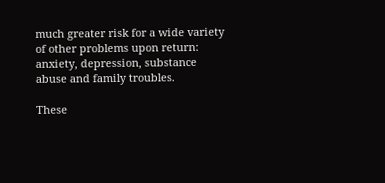much greater risk for a wide variety of other problems upon return: anxiety, depression, substance abuse and family troubles.

These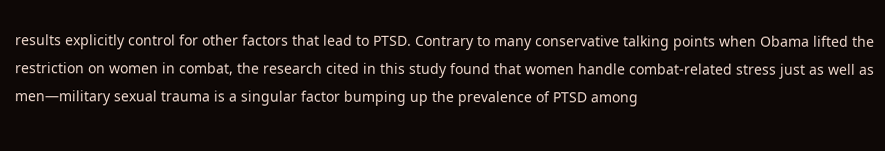results explicitly control for other factors that lead to PTSD. Contrary to many conservative talking points when Obama lifted the restriction on women in combat, the research cited in this study found that women handle combat-related stress just as well as men—military sexual trauma is a singular factor bumping up the prevalence of PTSD among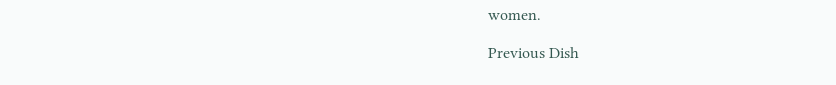women.

Previous Dish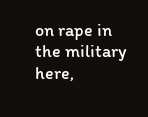on rape in the military here,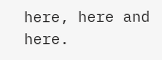here, here and here.